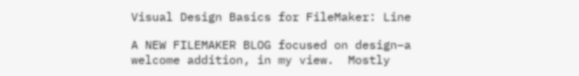Visual Design Basics for FileMaker: Line

A NEW FILEMAKER BLOG focused on design–a welcome addition, in my view.  Mostly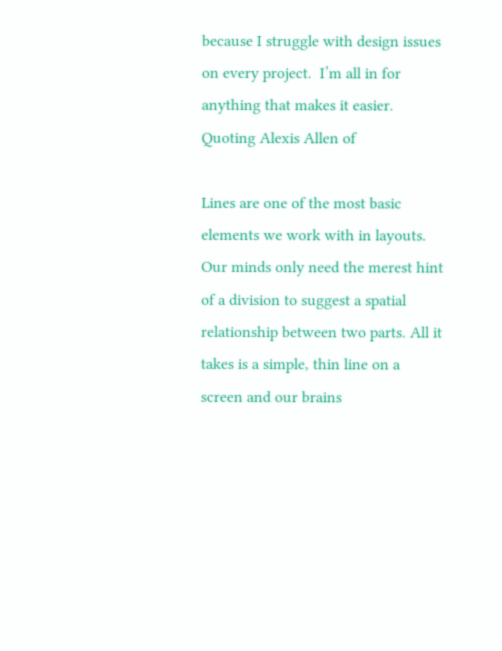because I struggle with design issues on every project.  I’m all in for anything that makes it easier.  Quoting Alexis Allen of

Lines are one of the most basic elements we work with in layouts. Our minds only need the merest hint of a division to suggest a spatial relationship between two parts. All it takes is a simple, thin line on a screen and our brains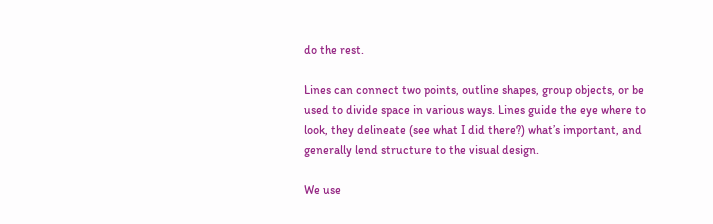do the rest.

Lines can connect two points, outline shapes, group objects, or be used to divide space in various ways. Lines guide the eye where to look, they delineate (see what I did there?) what’s important, and generally lend structure to the visual design.

We use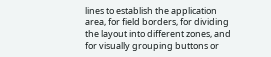lines to establish the application area, for field borders, for dividing the layout into different zones, and for visually grouping buttons or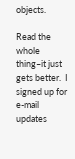objects.

Read the whole thing–it just gets better.  I signed up for e-mail updates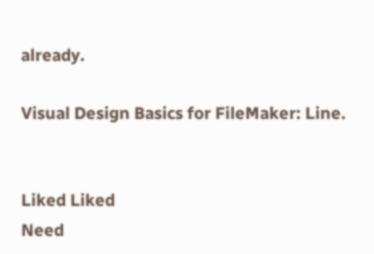already.

Visual Design Basics for FileMaker: Line.


Liked Liked
Need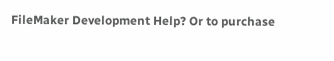FileMaker Development Help? Or to purchase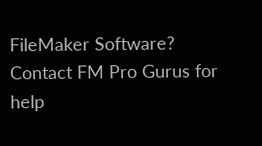FileMaker Software?
Contact FM Pro Gurus for help